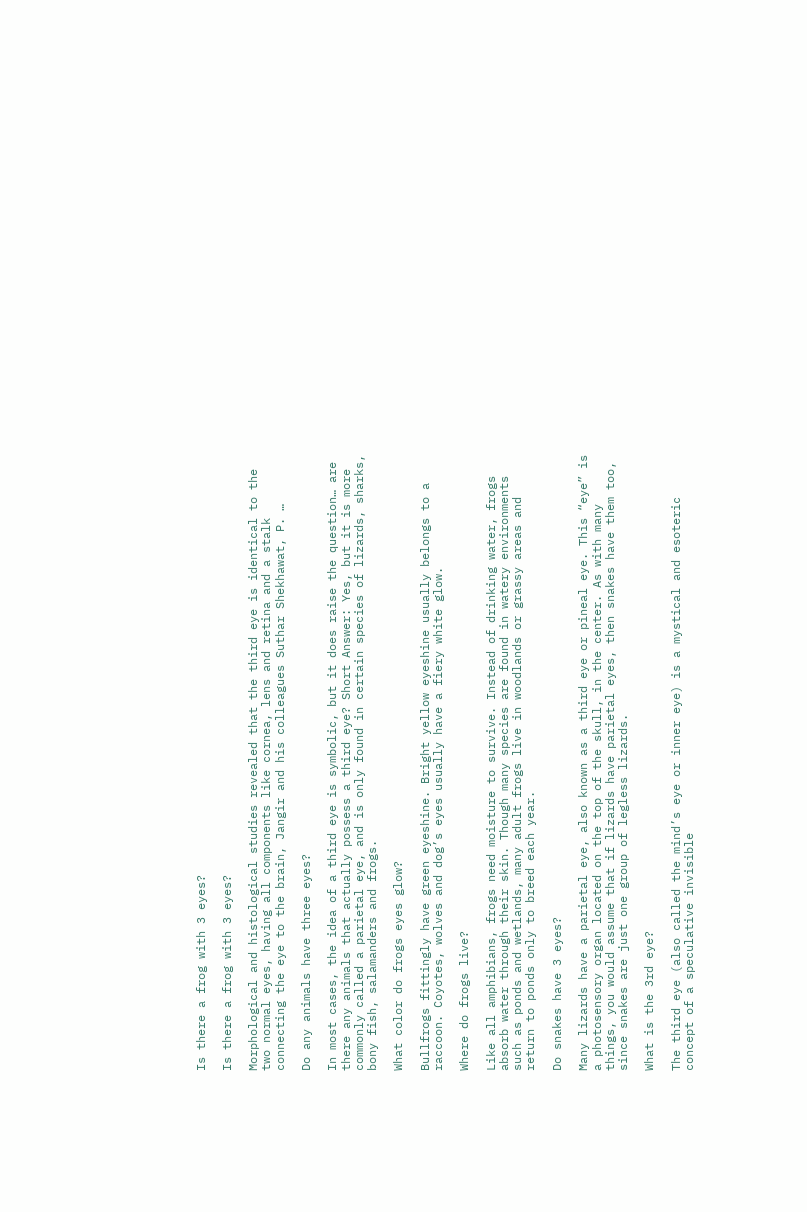Is there a frog with 3 eyes?

Is there a frog with 3 eyes?

Morphological and histological studies revealed that the third eye is identical to the two normal eyes, having all components like cornea, lens and retina and a stalk connecting the eye to the brain, Jangir and his colleagues Suthar Shekhawat, P. …

Do any animals have three eyes?

In most cases, the idea of a third eye is symbolic, but it does raise the question… are there any animals that actually possess a third eye? Short Answer: Yes, but it is more commonly called a parietal eye, and is only found in certain species of lizards, sharks, bony fish, salamanders and frogs.

What color do frogs eyes glow?

Bullfrogs fittingly have green eyeshine. Bright yellow eyeshine usually belongs to a raccoon. Coyotes, wolves and dog’s eyes usually have a fiery white glow.

Where do frogs live?

Like all amphibians, frogs need moisture to survive. Instead of drinking water, frogs absorb water through their skin. Though many species are found in watery environments such as ponds and wetlands, many adult frogs live in woodlands or grassy areas and return to ponds only to breed each year.

Do snakes have 3 eyes?

Many lizards have a parietal eye, also known as a third eye or pineal eye. This “eye” is a photosensory organ located on the top of the skull, in the center. As with many things, you would assume that if lizards have parietal eyes, then snakes have them too, since snakes are just one group of legless lizards.

What is the 3rd eye?

The third eye (also called the mind’s eye or inner eye) is a mystical and esoteric concept of a speculative invisible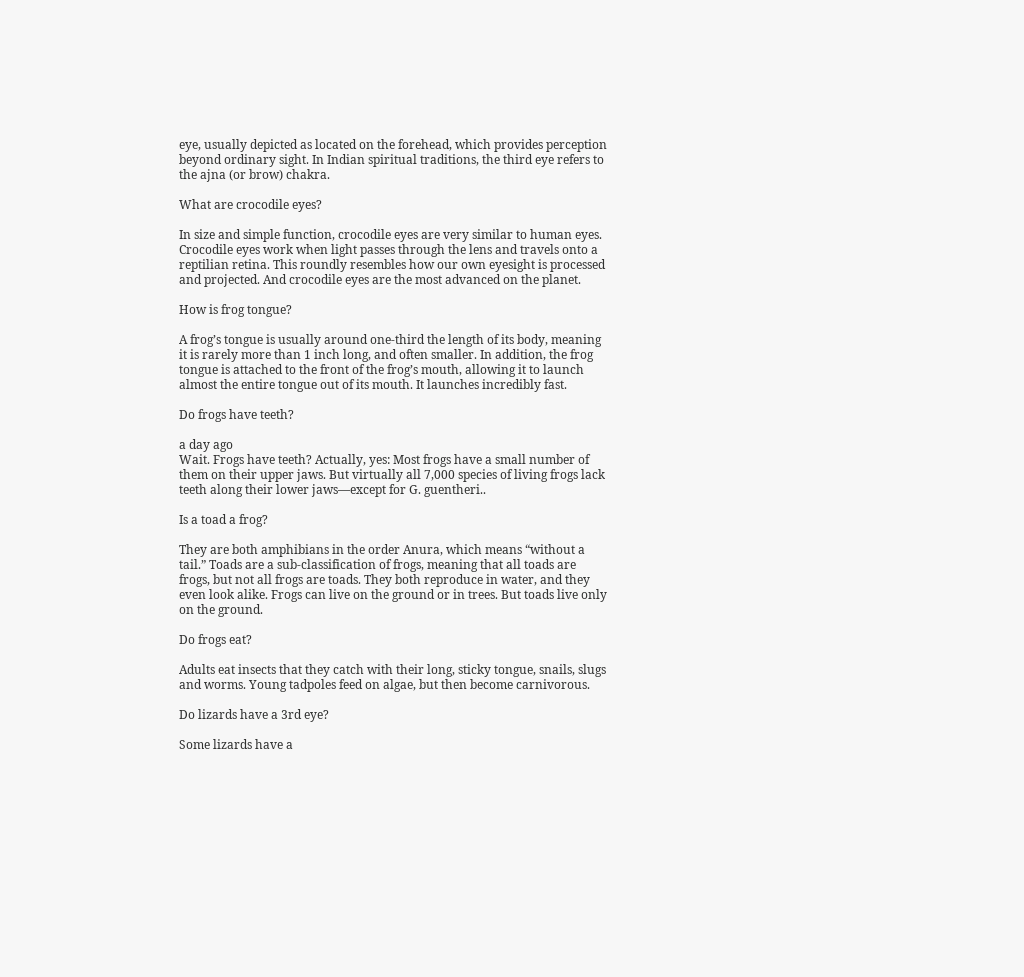eye, usually depicted as located on the forehead, which provides perception beyond ordinary sight. In Indian spiritual traditions, the third eye refers to the ajna (or brow) chakra.

What are crocodile eyes?

In size and simple function, crocodile eyes are very similar to human eyes. Crocodile eyes work when light passes through the lens and travels onto a reptilian retina. This roundly resembles how our own eyesight is processed and projected. And crocodile eyes are the most advanced on the planet.

How is frog tongue?

A frog’s tongue is usually around one-third the length of its body, meaning it is rarely more than 1 inch long, and often smaller. In addition, the frog tongue is attached to the front of the frog’s mouth, allowing it to launch almost the entire tongue out of its mouth. It launches incredibly fast.

Do frogs have teeth?

a day ago
Wait. Frogs have teeth? Actually, yes: Most frogs have a small number of them on their upper jaws. But virtually all 7,000 species of living frogs lack teeth along their lower jaws—except for G. guentheri..

Is a toad a frog?

They are both amphibians in the order Anura, which means “without a tail.” Toads are a sub-classification of frogs, meaning that all toads are frogs, but not all frogs are toads. They both reproduce in water, and they even look alike. Frogs can live on the ground or in trees. But toads live only on the ground.

Do frogs eat?

Adults eat insects that they catch with their long, sticky tongue, snails, slugs and worms. Young tadpoles feed on algae, but then become carnivorous.

Do lizards have a 3rd eye?

Some lizards have a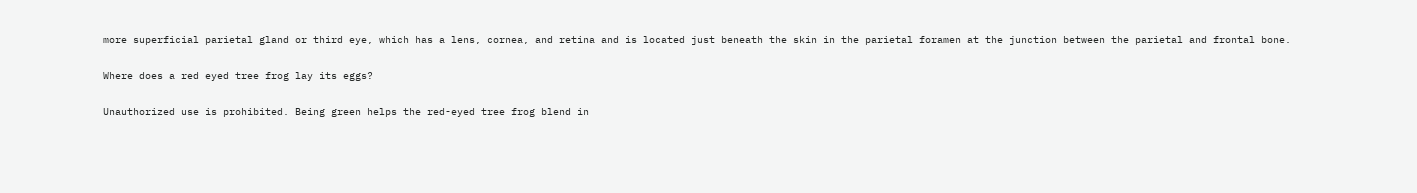more superficial parietal gland or third eye, which has a lens, cornea, and retina and is located just beneath the skin in the parietal foramen at the junction between the parietal and frontal bone.

Where does a red eyed tree frog lay its eggs?

Unauthorized use is prohibited. Being green helps the red-eyed tree frog blend in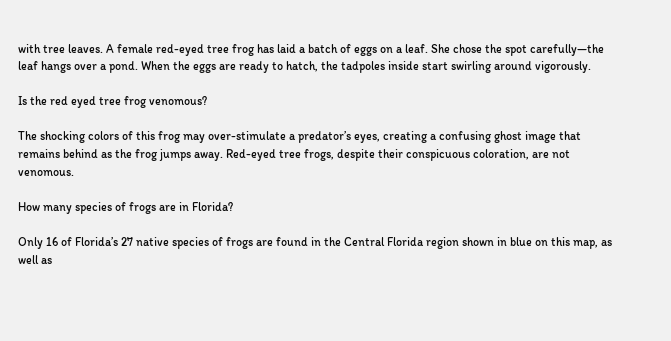with tree leaves. A female red-eyed tree frog has laid a batch of eggs on a leaf. She chose the spot carefully—the leaf hangs over a pond. When the eggs are ready to hatch, the tadpoles inside start swirling around vigorously.

Is the red eyed tree frog venomous?

The shocking colors of this frog may over-stimulate a predator’s eyes, creating a confusing ghost image that remains behind as the frog jumps away. Red-eyed tree frogs, despite their conspicuous coloration, are not venomous.

How many species of frogs are in Florida?

Only 16 of Florida’s 27 native species of frogs are found in the Central Florida region shown in blue on this map, as well as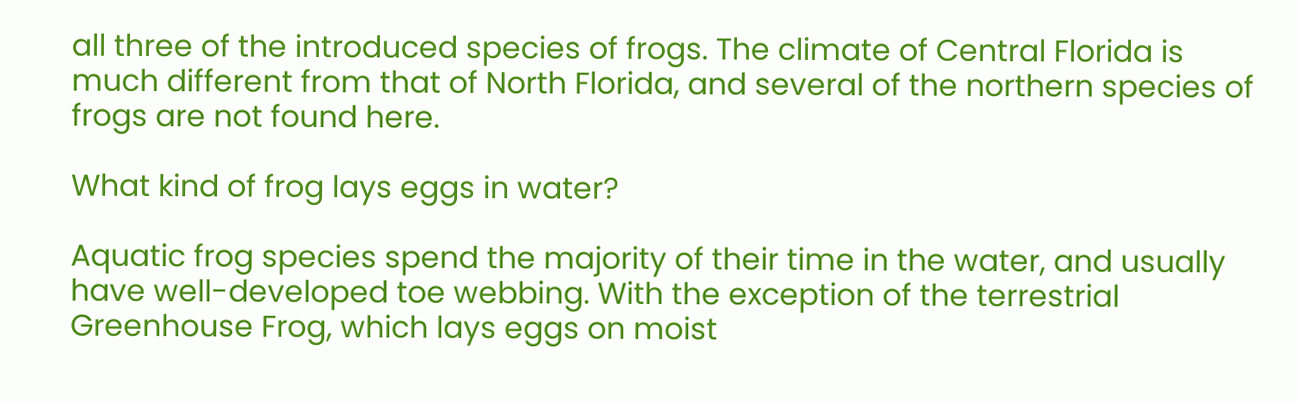all three of the introduced species of frogs. The climate of Central Florida is much different from that of North Florida, and several of the northern species of frogs are not found here.

What kind of frog lays eggs in water?

Aquatic frog species spend the majority of their time in the water, and usually have well-developed toe webbing. With the exception of the terrestrial Greenhouse Frog, which lays eggs on moist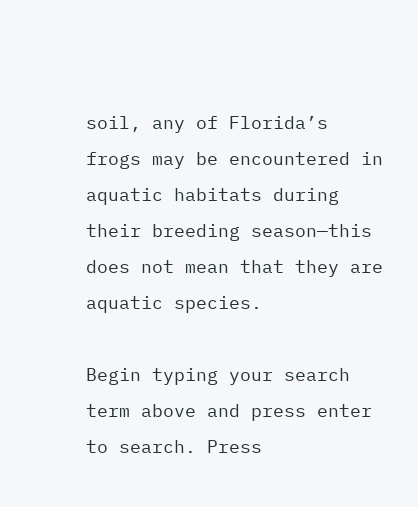soil, any of Florida’s frogs may be encountered in aquatic habitats during their breeding season—this does not mean that they are aquatic species.

Begin typing your search term above and press enter to search. Press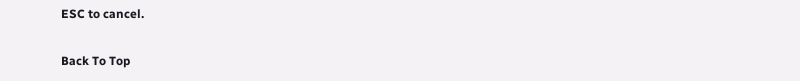ESC to cancel.

Back To Top